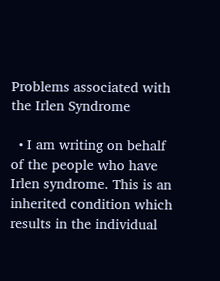Problems associated with the Irlen Syndrome

  • I am writing on behalf of the people who have Irlen syndrome. This is an inherited condition which results in the individual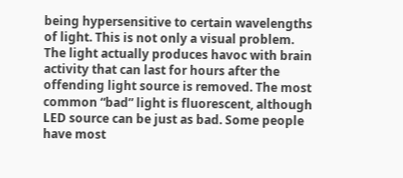being hypersensitive to certain wavelengths of light. This is not only a visual problem. The light actually produces havoc with brain activity that can last for hours after the offending light source is removed. The most common “bad” light is fluorescent, although LED source can be just as bad. Some people have most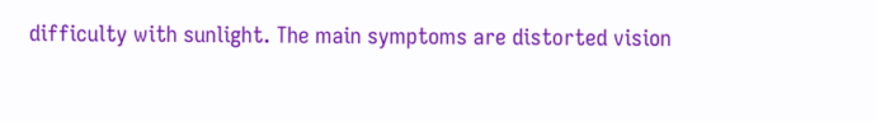difficulty with sunlight. The main symptoms are distorted vision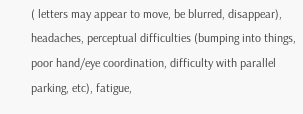( letters may appear to move, be blurred, disappear), headaches, perceptual difficulties (bumping into things, poor hand/eye coordination, difficulty with parallel parking, etc), fatigue,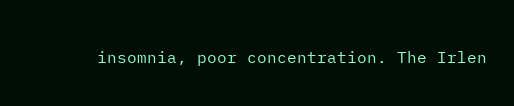insomnia, poor concentration. The Irlen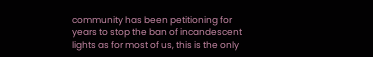community has been petitioning for years to stop the ban of incandescent lights as for most of us, this is the only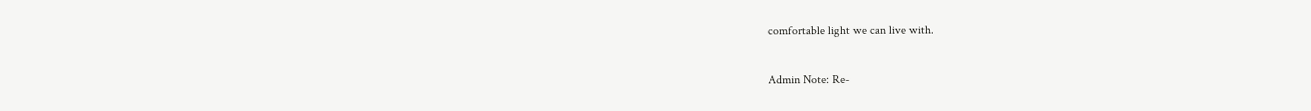comfortable light we can live with.

Admin Note: Re-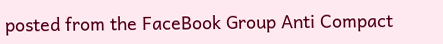posted from the FaceBook Group Anti Compact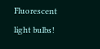Fluorescent light bulbs!